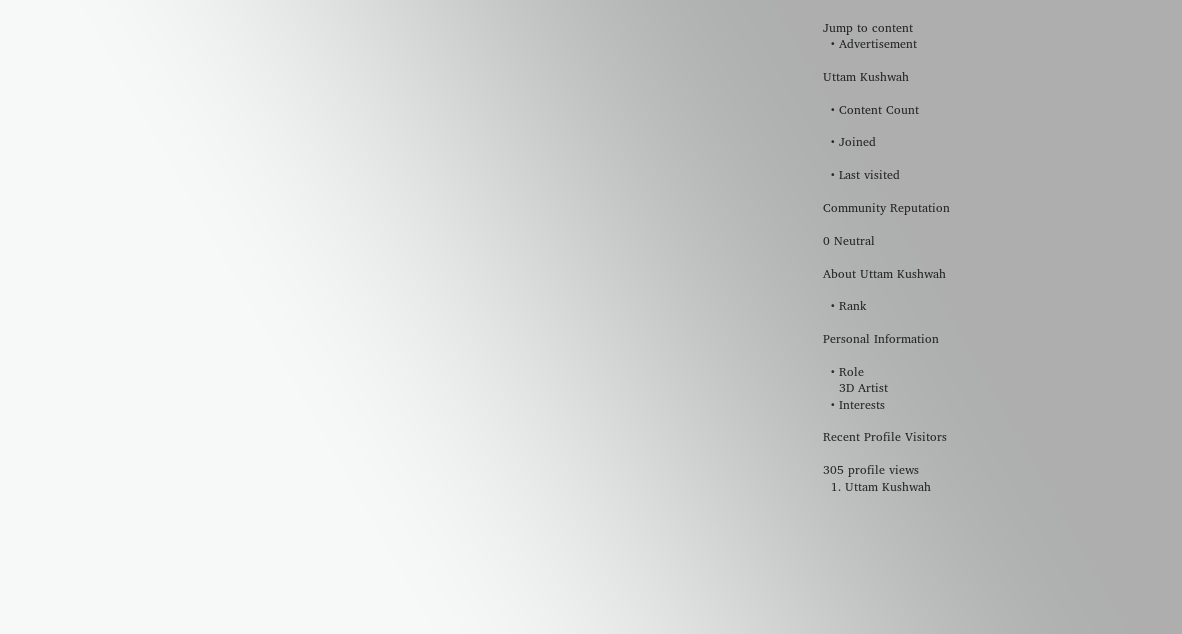Jump to content
  • Advertisement

Uttam Kushwah

  • Content Count

  • Joined

  • Last visited

Community Reputation

0 Neutral

About Uttam Kushwah

  • Rank

Personal Information

  • Role
    3D Artist
  • Interests

Recent Profile Visitors

305 profile views
  1. Uttam Kushwah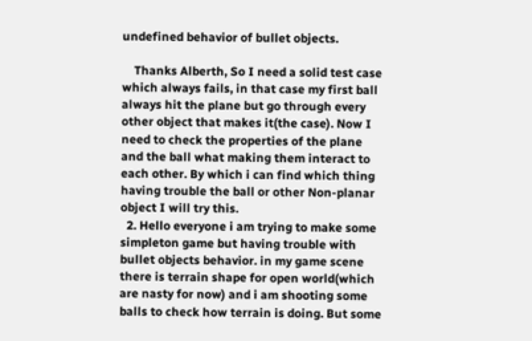undefined behavior of bullet objects.

    Thanks Alberth, So I need a solid test case which always fails, in that case my first ball always hit the plane but go through every other object that makes it(the case). Now I need to check the properties of the plane and the ball what making them interact to each other. By which i can find which thing having trouble the ball or other Non-planar object I will try this.
  2. Hello everyone i am trying to make some simpleton game but having trouble with bullet objects behavior. in my game scene there is terrain shape for open world(which are nasty for now) and i am shooting some balls to check how terrain is doing. But some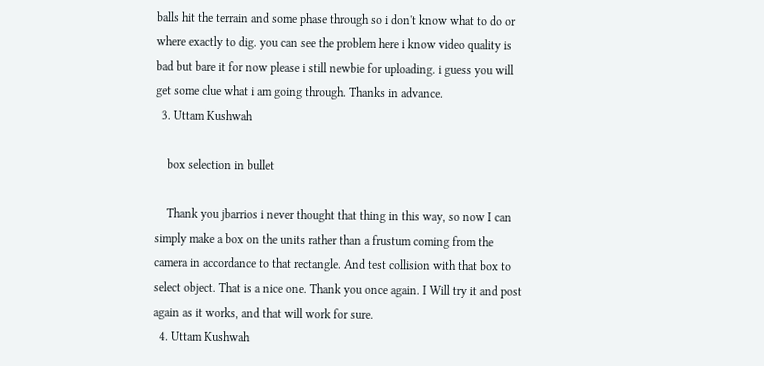balls hit the terrain and some phase through so i don't know what to do or where exactly to dig. you can see the problem here i know video quality is bad but bare it for now please i still newbie for uploading. i guess you will get some clue what i am going through. Thanks in advance.
  3. Uttam Kushwah

    box selection in bullet

    Thank you jbarrios i never thought that thing in this way, so now I can simply make a box on the units rather than a frustum coming from the camera in accordance to that rectangle. And test collision with that box to select object. That is a nice one. Thank you once again. I Will try it and post again as it works, and that will work for sure.
  4. Uttam Kushwah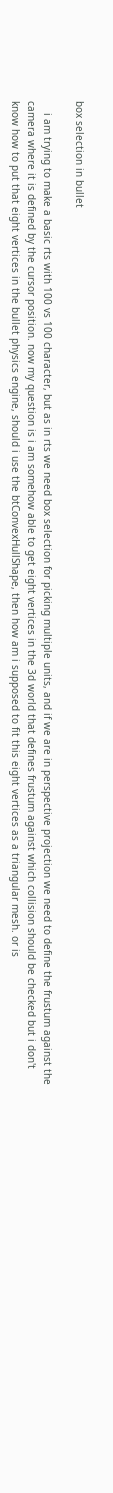box selection in bullet

    i am trying to make a basic rts with 100 vs 100 character, but as in rts we need box selection for picking multiple units, and if we are in perspective projection we need to define the frustum against the camera where it is defined by the cursor position. now my question is i am somehow able to get eight vertices in the 3d world that defines frustum against which collision should be checked but i don't know how to put that eight vertices in the bullet physics engine, should i use the btConvexHullShape, then how am i supposed to fit this eight vertices as a triangular mesh. or is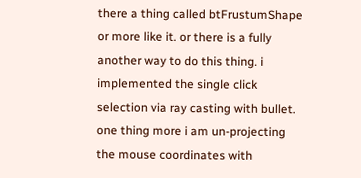there a thing called btFrustumShape or more like it. or there is a fully another way to do this thing. i implemented the single click selection via ray casting with bullet. one thing more i am un-projecting the mouse coordinates with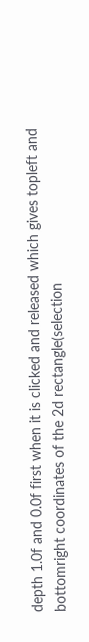depth 1.0f and 0.0f first when it is clicked and released which gives topleft and bottomright coordinates of the 2d rectangle(selection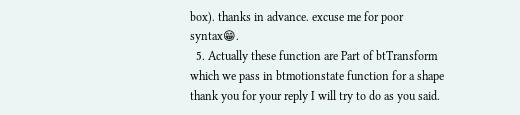box). thanks in advance. excuse me for poor syntax😁.
  5. Actually these function are Part of btTransform which we pass in btmotionstate function for a shape thank you for your reply I will try to do as you said.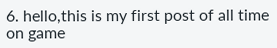6. hello,this is my first post of all time on game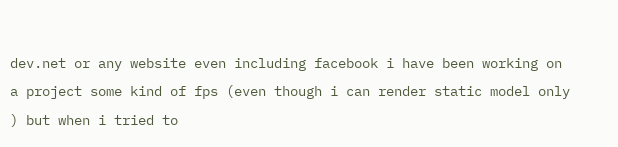dev.net or any website even including facebook i have been working on a project some kind of fps (even though i can render static model only ) but when i tried to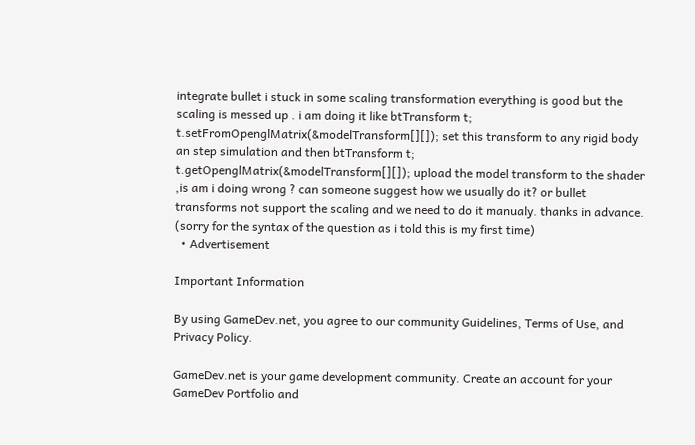integrate bullet i stuck in some scaling transformation everything is good but the scaling is messed up . i am doing it like btTransform t; t.setFromOpenglMatrix(&modelTransform[][]); set this transform to any rigid body an step simulation and then btTransform t; t.getOpenglMatrix(&modelTransform[][]); upload the model transform to the shader ,is am i doing wrong ? can someone suggest how we usually do it? or bullet transforms not support the scaling and we need to do it manualy. thanks in advance. (sorry for the syntax of the question as i told this is my first time)
  • Advertisement

Important Information

By using GameDev.net, you agree to our community Guidelines, Terms of Use, and Privacy Policy.

GameDev.net is your game development community. Create an account for your GameDev Portfolio and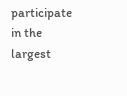participate in the largest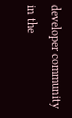developer community in the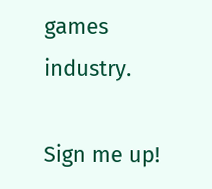games industry.

Sign me up!